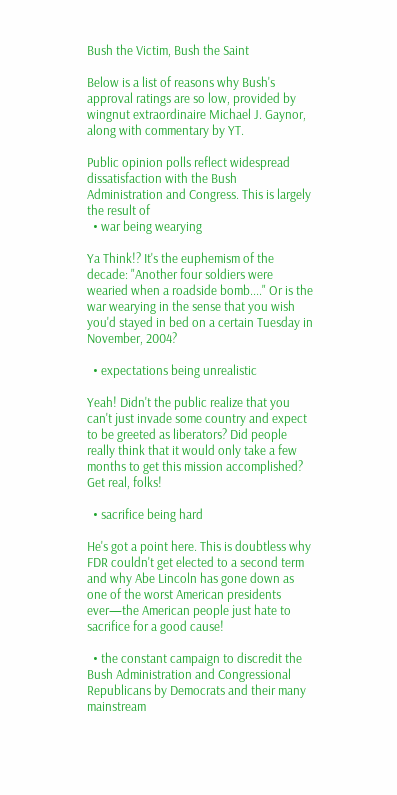Bush the Victim, Bush the Saint

Below is a list of reasons why Bush's approval ratings are so low, provided by wingnut extraordinaire Michael J. Gaynor, along with commentary by YT.

Public opinion polls reflect widespread dissatisfaction with the Bush Administration and Congress. This is largely the result of
  • war being wearying

Ya Think!? It's the euphemism of the decade: "Another four soldiers were wearied when a roadside bomb...." Or is the war wearying in the sense that you wish you'd stayed in bed on a certain Tuesday in November, 2004?

  • expectations being unrealistic

Yeah! Didn't the public realize that you can't just invade some country and expect to be greeted as liberators? Did people really think that it would only take a few months to get this mission accomplished? Get real, folks!

  • sacrifice being hard

He's got a point here. This is doubtless why FDR couldn't get elected to a second term and why Abe Lincoln has gone down as one of the worst American presidents ever—the American people just hate to sacrifice for a good cause!

  • the constant campaign to discredit the Bush Administration and Congressional Republicans by Democrats and their many mainstream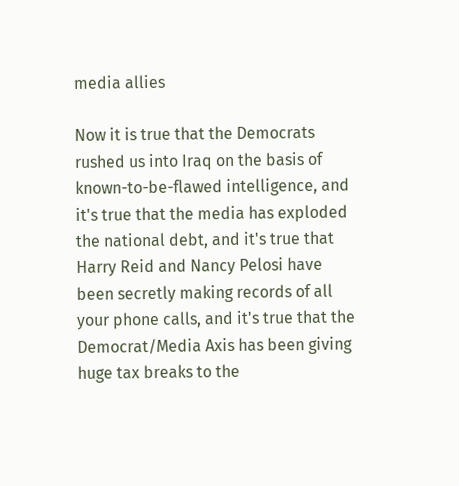media allies

Now it is true that the Democrats rushed us into Iraq on the basis of known-to-be-flawed intelligence, and it's true that the media has exploded the national debt, and it's true that Harry Reid and Nancy Pelosi have been secretly making records of all your phone calls, and it's true that the Democrat/Media Axis has been giving huge tax breaks to the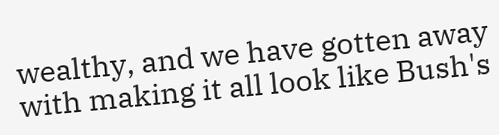wealthy, and we have gotten away with making it all look like Bush's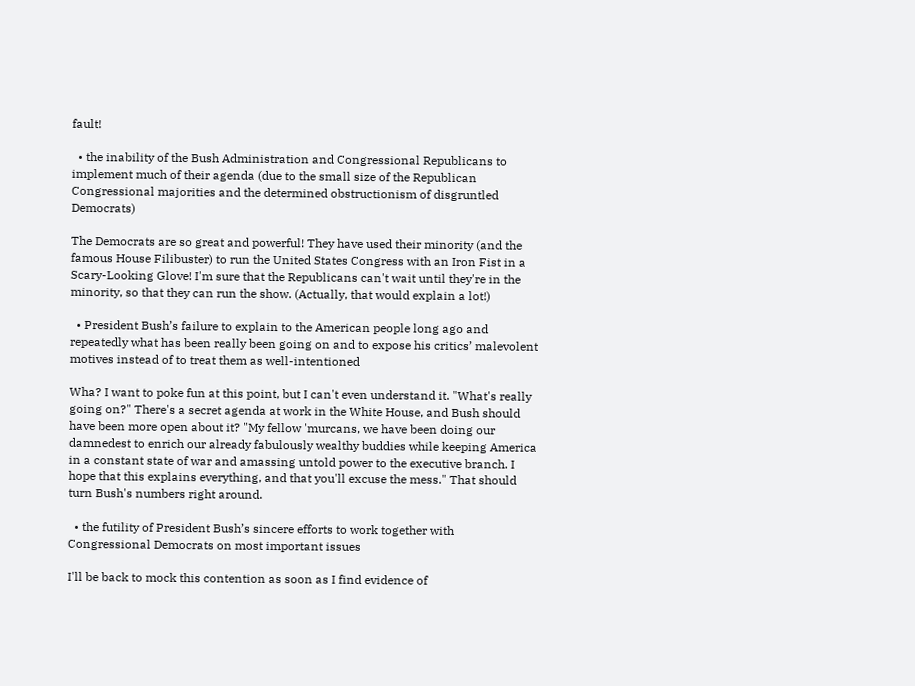fault!

  • the inability of the Bush Administration and Congressional Republicans to implement much of their agenda (due to the small size of the Republican Congressional majorities and the determined obstructionism of disgruntled Democrats)

The Democrats are so great and powerful! They have used their minority (and the famous House Filibuster) to run the United States Congress with an Iron Fist in a Scary-Looking Glove! I'm sure that the Republicans can't wait until they're in the minority, so that they can run the show. (Actually, that would explain a lot!)

  • President Bush’s failure to explain to the American people long ago and repeatedly what has been really been going on and to expose his critics’ malevolent motives instead of to treat them as well-intentioned

Wha? I want to poke fun at this point, but I can't even understand it. "What's really going on?" There's a secret agenda at work in the White House, and Bush should have been more open about it? "My fellow 'murcans, we have been doing our damnedest to enrich our already fabulously wealthy buddies while keeping America in a constant state of war and amassing untold power to the executive branch. I hope that this explains everything, and that you'll excuse the mess." That should turn Bush's numbers right around.

  • the futility of President Bush’s sincere efforts to work together with Congressional Democrats on most important issues

I'll be back to mock this contention as soon as I find evidence of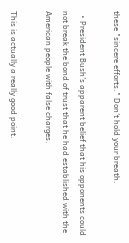these "sincere efforts." Don't hold your breath.

  • President Bush’s apparent belief that his opponents could not break the bond of trust that he had established with the American people with false charges.

This is actually a really good point.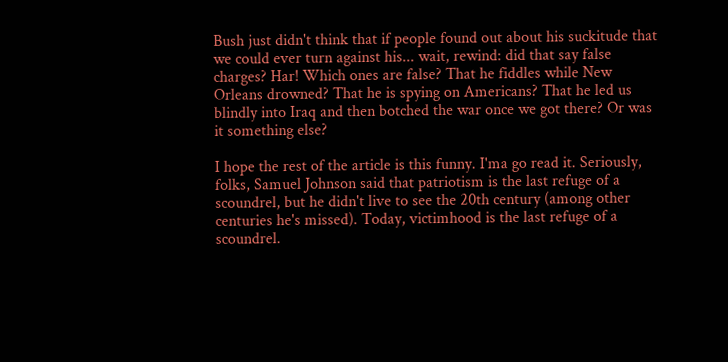Bush just didn't think that if people found out about his suckitude that we could ever turn against his... wait, rewind: did that say false charges? Har! Which ones are false? That he fiddles while New Orleans drowned? That he is spying on Americans? That he led us blindly into Iraq and then botched the war once we got there? Or was it something else?

I hope the rest of the article is this funny. I'ma go read it. Seriously, folks, Samuel Johnson said that patriotism is the last refuge of a scoundrel, but he didn't live to see the 20th century (among other centuries he's missed). Today, victimhood is the last refuge of a scoundrel.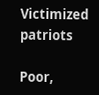Victimized patriots

Poor,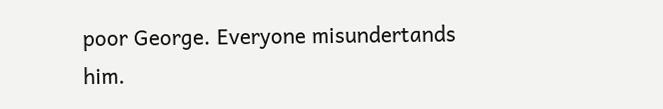poor George. Everyone misundertands him.